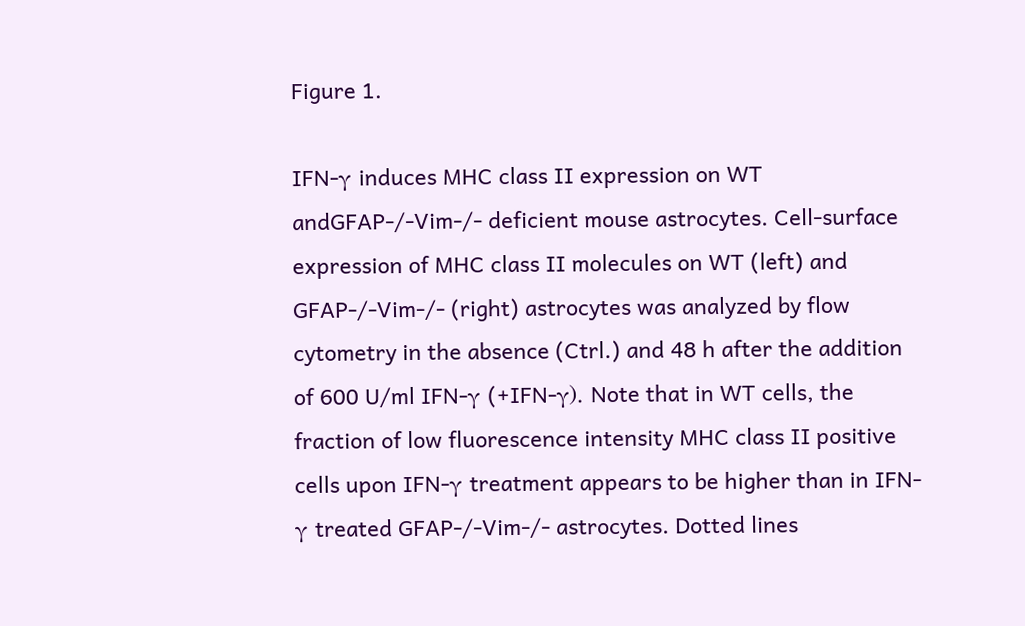Figure 1.

IFN-γ induces MHC class II expression on WT andGFAP-/-Vim-/- deficient mouse astrocytes. Cell-surface expression of MHC class II molecules on WT (left) and GFAP-/-Vim-/- (right) astrocytes was analyzed by flow cytometry in the absence (Ctrl.) and 48 h after the addition of 600 U/ml IFN-γ (+IFN-γ). Note that in WT cells, the fraction of low fluorescence intensity MHC class II positive cells upon IFN-γ treatment appears to be higher than in IFN-γ treated GFAP-/-Vim-/- astrocytes. Dotted lines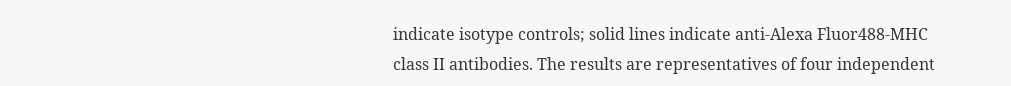indicate isotype controls; solid lines indicate anti-Alexa Fluor488-MHC class II antibodies. The results are representatives of four independent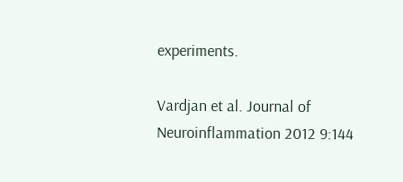experiments.

Vardjan et al. Journal of Neuroinflammation 2012 9:144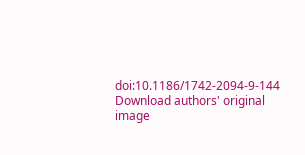doi:10.1186/1742-2094-9-144
Download authors' original image